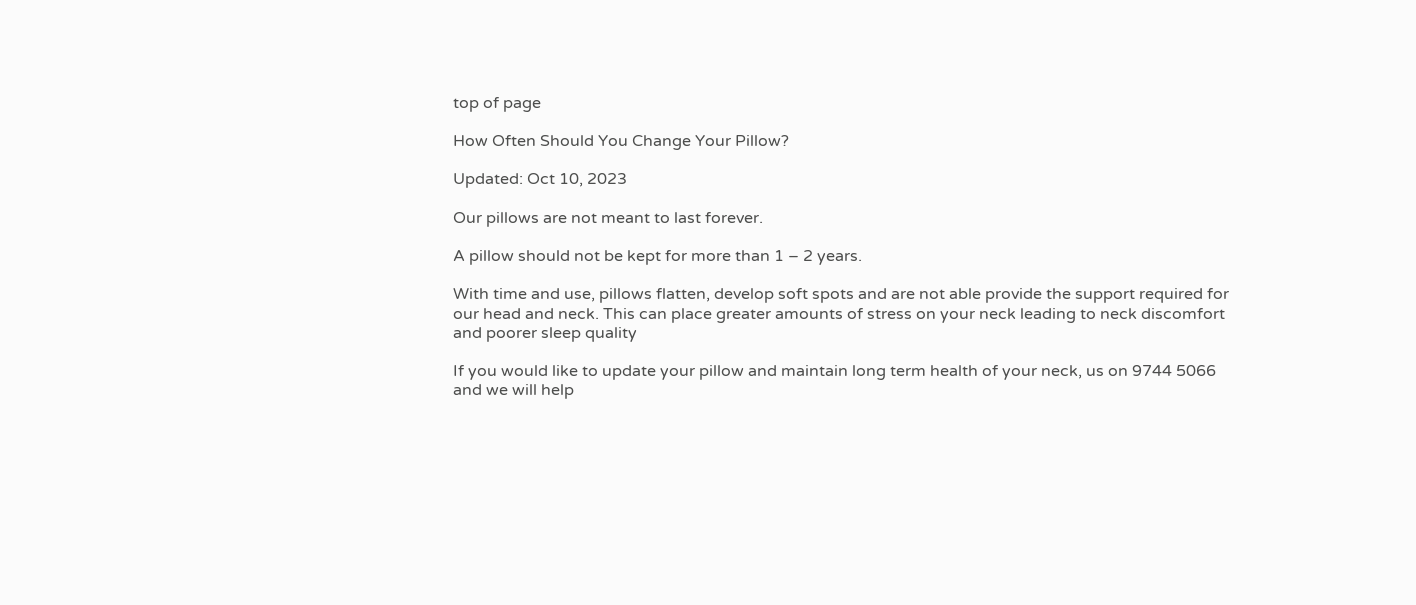top of page

How Often Should You Change Your Pillow?

Updated: Oct 10, 2023

Our pillows are not meant to last forever.

A pillow should not be kept for more than 1 – 2 years.

With time and use, pillows flatten, develop soft spots and are not able provide the support required for our head and neck. This can place greater amounts of stress on your neck leading to neck discomfort and poorer sleep quality

If you would like to update your pillow and maintain long term health of your neck, us on 9744 5066 and we will help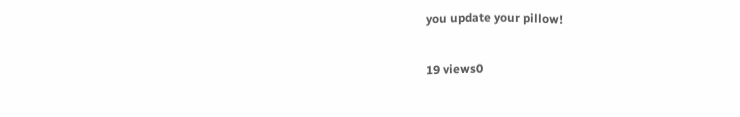you update your pillow!

19 views0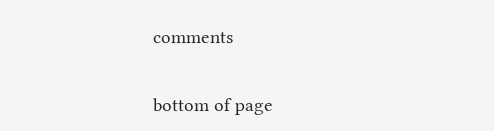comments


bottom of page